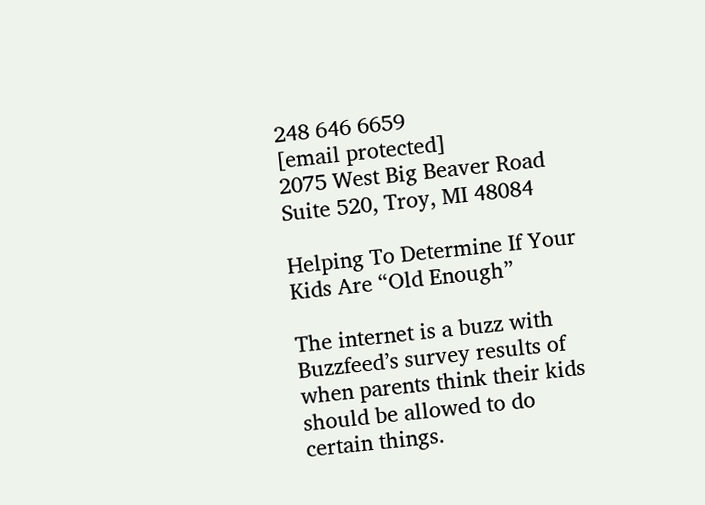248 646 6659
[email protected]
2075 West Big Beaver Road Suite 520, Troy, MI 48084

Helping To Determine If Your Kids Are “Old Enough”

The internet is a buzz with Buzzfeed’s survey results of when parents think their kids should be allowed to do certain things.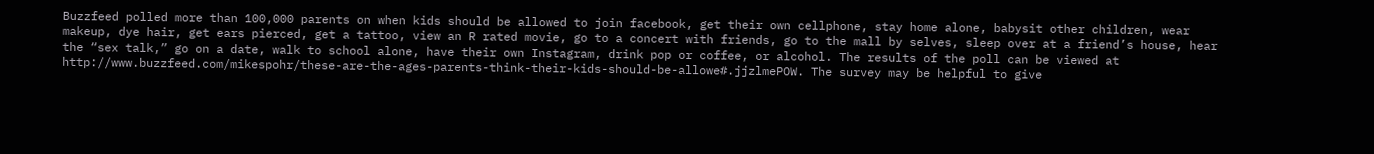Buzzfeed polled more than 100,000 parents on when kids should be allowed to join facebook, get their own cellphone, stay home alone, babysit other children, wear makeup, dye hair, get ears pierced, get a tattoo, view an R rated movie, go to a concert with friends, go to the mall by selves, sleep over at a friend’s house, hear the “sex talk,” go on a date, walk to school alone, have their own Instagram, drink pop or coffee, or alcohol. The results of the poll can be viewed at http://www.buzzfeed.com/mikespohr/these-are-the-ages-parents-think-their-kids-should-be-allowe#.jjzlmePOW. The survey may be helpful to give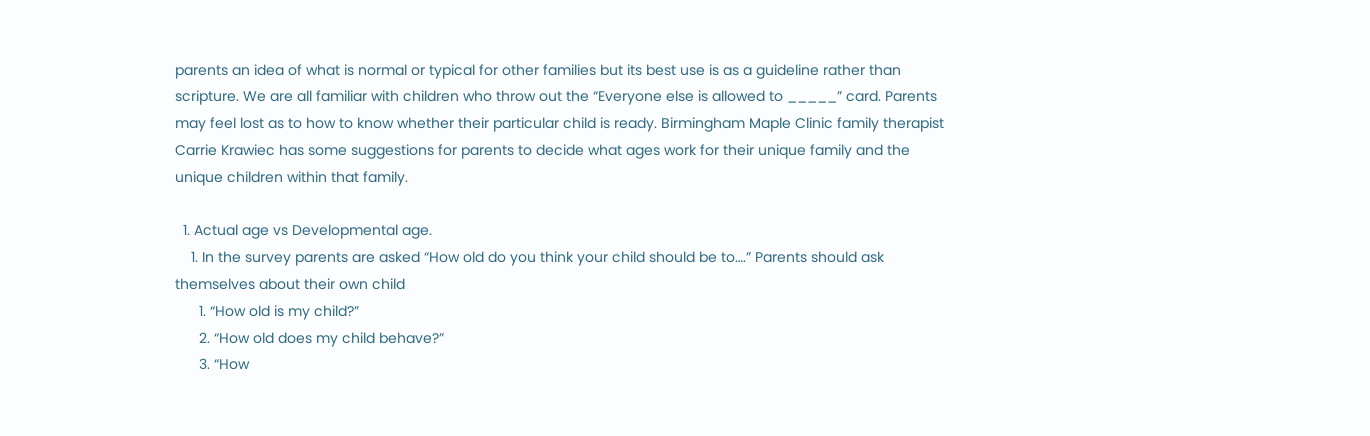parents an idea of what is normal or typical for other families but its best use is as a guideline rather than scripture. We are all familiar with children who throw out the “Everyone else is allowed to _____” card. Parents may feel lost as to how to know whether their particular child is ready. Birmingham Maple Clinic family therapist Carrie Krawiec has some suggestions for parents to decide what ages work for their unique family and the unique children within that family.

  1. Actual age vs Developmental age.
    1. In the survey parents are asked “How old do you think your child should be to….” Parents should ask themselves about their own child
      1. “How old is my child?”
      2. “How old does my child behave?”
      3. “How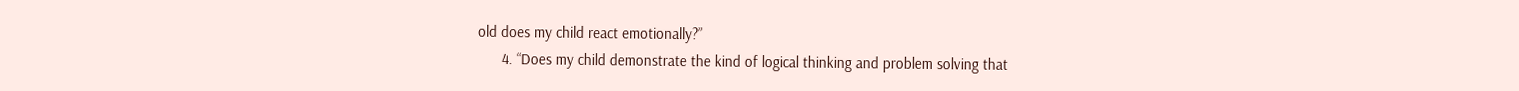old does my child react emotionally?”
      4. “Does my child demonstrate the kind of logical thinking and problem solving that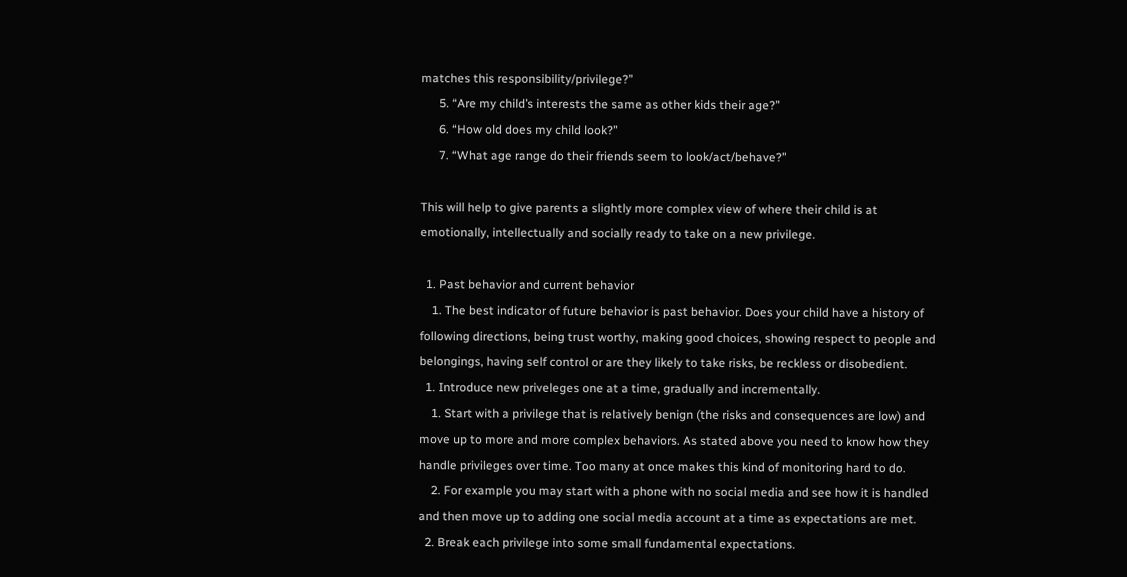matches this responsibility/privilege?”
      5. “Are my child’s interests the same as other kids their age?”
      6. “How old does my child look?”
      7. “What age range do their friends seem to look/act/behave?”

This will help to give parents a slightly more complex view of where their child is at emotionally, intellectually and socially ready to take on a new privilege.

  1. Past behavior and current behavior
    1. The best indicator of future behavior is past behavior. Does your child have a history of following directions, being trust worthy, making good choices, showing respect to people and belongings, having self control or are they likely to take risks, be reckless or disobedient.
  1. Introduce new priveleges one at a time, gradually and incrementally.
    1. Start with a privilege that is relatively benign (the risks and consequences are low) and move up to more and more complex behaviors. As stated above you need to know how they handle privileges over time. Too many at once makes this kind of monitoring hard to do.
    2. For example you may start with a phone with no social media and see how it is handled and then move up to adding one social media account at a time as expectations are met.
  2. Break each privilege into some small fundamental expectations.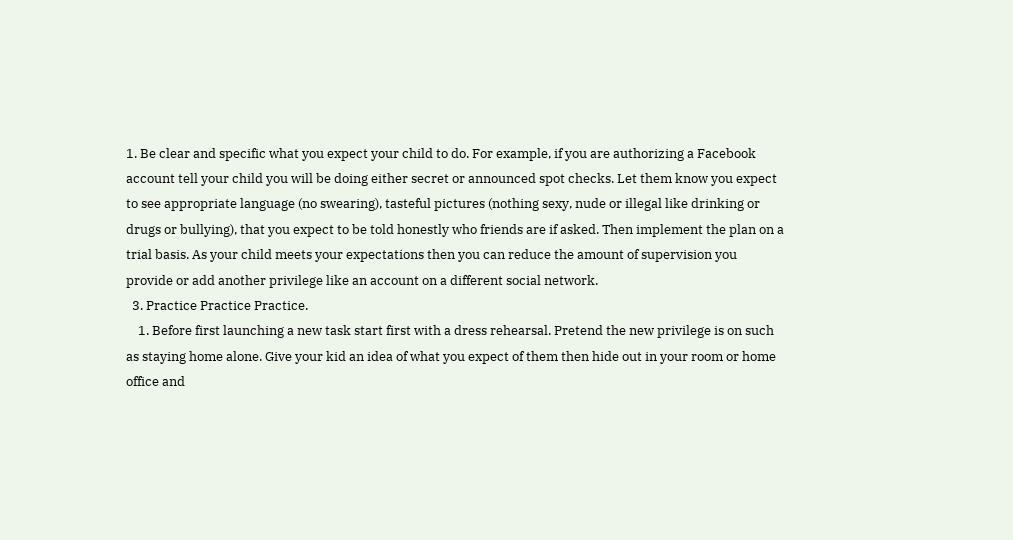1. Be clear and specific what you expect your child to do. For example, if you are authorizing a Facebook account tell your child you will be doing either secret or announced spot checks. Let them know you expect to see appropriate language (no swearing), tasteful pictures (nothing sexy, nude or illegal like drinking or drugs or bullying), that you expect to be told honestly who friends are if asked. Then implement the plan on a trial basis. As your child meets your expectations then you can reduce the amount of supervision you provide or add another privilege like an account on a different social network.
  3. Practice Practice Practice.
    1. Before first launching a new task start first with a dress rehearsal. Pretend the new privilege is on such as staying home alone. Give your kid an idea of what you expect of them then hide out in your room or home office and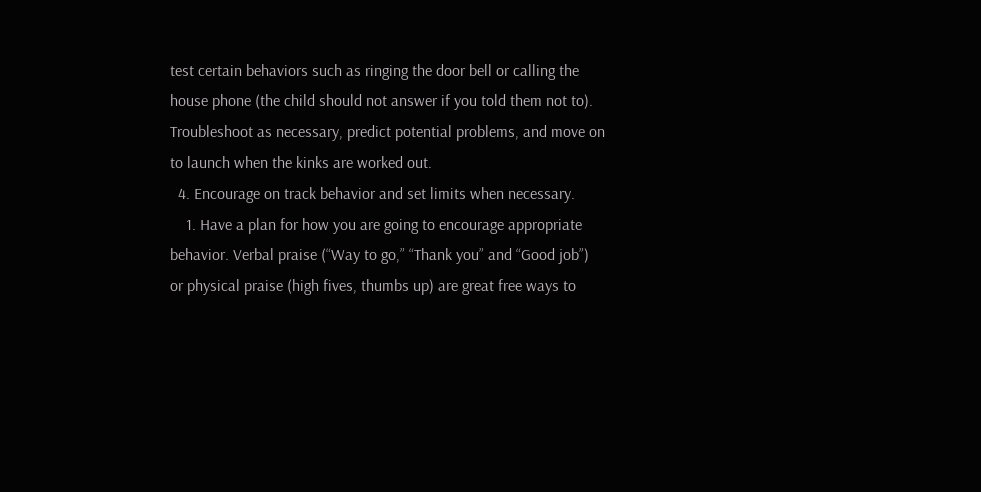test certain behaviors such as ringing the door bell or calling the house phone (the child should not answer if you told them not to). Troubleshoot as necessary, predict potential problems, and move on to launch when the kinks are worked out.
  4. Encourage on track behavior and set limits when necessary.
    1. Have a plan for how you are going to encourage appropriate behavior. Verbal praise (“Way to go,” “Thank you” and “Good job”) or physical praise (high fives, thumbs up) are great free ways to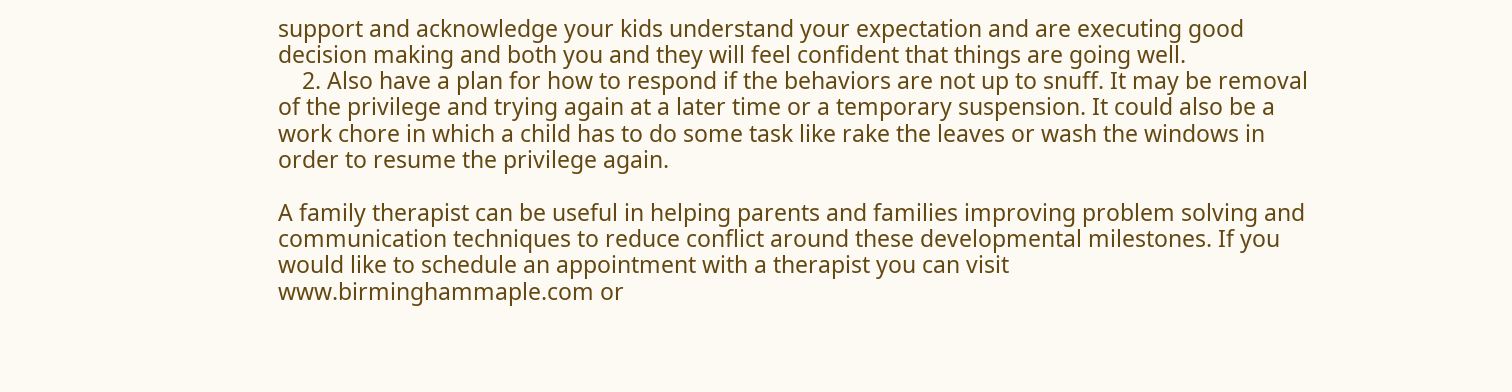support and acknowledge your kids understand your expectation and are executing good decision making and both you and they will feel confident that things are going well.
    2. Also have a plan for how to respond if the behaviors are not up to snuff. It may be removal of the privilege and trying again at a later time or a temporary suspension. It could also be a work chore in which a child has to do some task like rake the leaves or wash the windows in order to resume the privilege again.

A family therapist can be useful in helping parents and families improving problem solving and communication techniques to reduce conflict around these developmental milestones. If you would like to schedule an appointment with a therapist you can visit www.birminghammaple.com or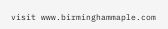visit www.birminghammaple.com